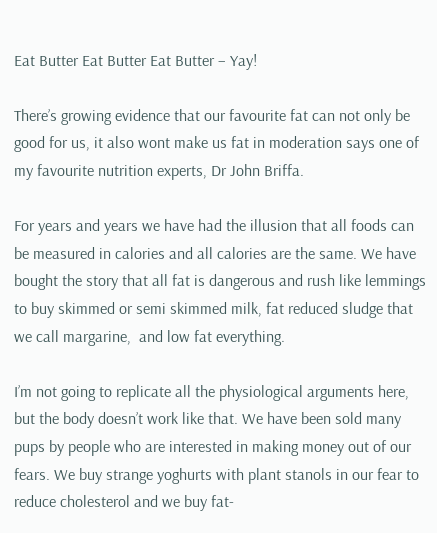Eat Butter Eat Butter Eat Butter – Yay!

There’s growing evidence that our favourite fat can not only be good for us, it also wont make us fat in moderation says one of my favourite nutrition experts, Dr John Briffa.

For years and years we have had the illusion that all foods can be measured in calories and all calories are the same. We have bought the story that all fat is dangerous and rush like lemmings to buy skimmed or semi skimmed milk, fat reduced sludge that we call margarine,  and low fat everything.

I’m not going to replicate all the physiological arguments here, but the body doesn’t work like that. We have been sold many pups by people who are interested in making money out of our fears. We buy strange yoghurts with plant stanols in our fear to reduce cholesterol and we buy fat-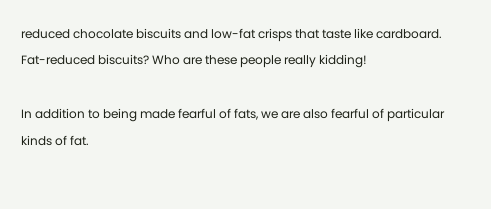reduced chocolate biscuits and low-fat crisps that taste like cardboard. Fat-reduced biscuits? Who are these people really kidding!

In addition to being made fearful of fats, we are also fearful of particular kinds of fat.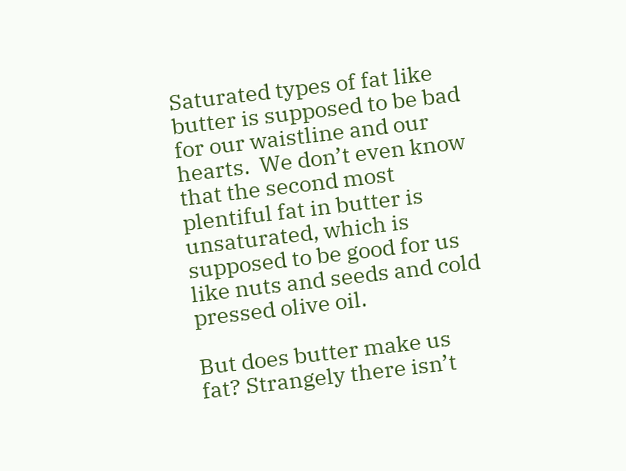Saturated types of fat like butter is supposed to be bad for our waistline and our hearts.  We don’t even know that the second most plentiful fat in butter is unsaturated, which is supposed to be good for us like nuts and seeds and cold pressed olive oil.

But does butter make us fat? Strangely there isn’t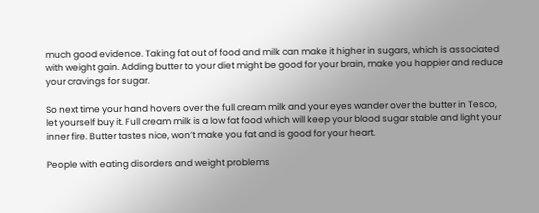much good evidence. Taking fat out of food and milk can make it higher in sugars, which is associated with weight gain. Adding butter to your diet might be good for your brain, make you happier and reduce your cravings for sugar.

So next time your hand hovers over the full cream milk and your eyes wander over the butter in Tesco, let yourself buy it. Full cream milk is a low fat food which will keep your blood sugar stable and light your inner fire. Butter tastes nice, won’t make you fat and is good for your heart.

People with eating disorders and weight problems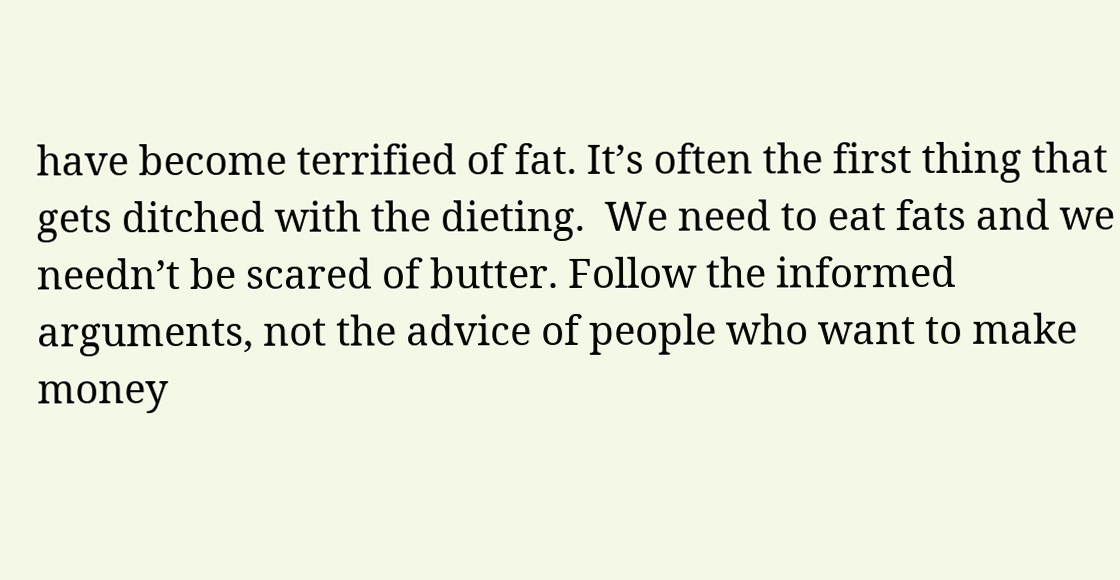have become terrified of fat. It’s often the first thing that gets ditched with the dieting.  We need to eat fats and we needn’t be scared of butter. Follow the informed arguments, not the advice of people who want to make money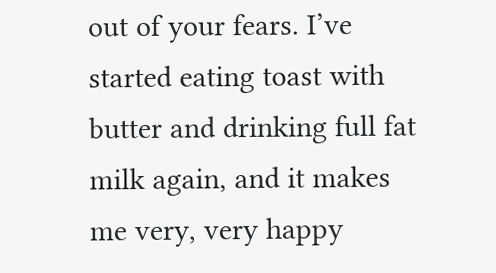out of your fears. I’ve started eating toast with butter and drinking full fat milk again, and it makes me very, very happy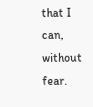that I can, without fear.